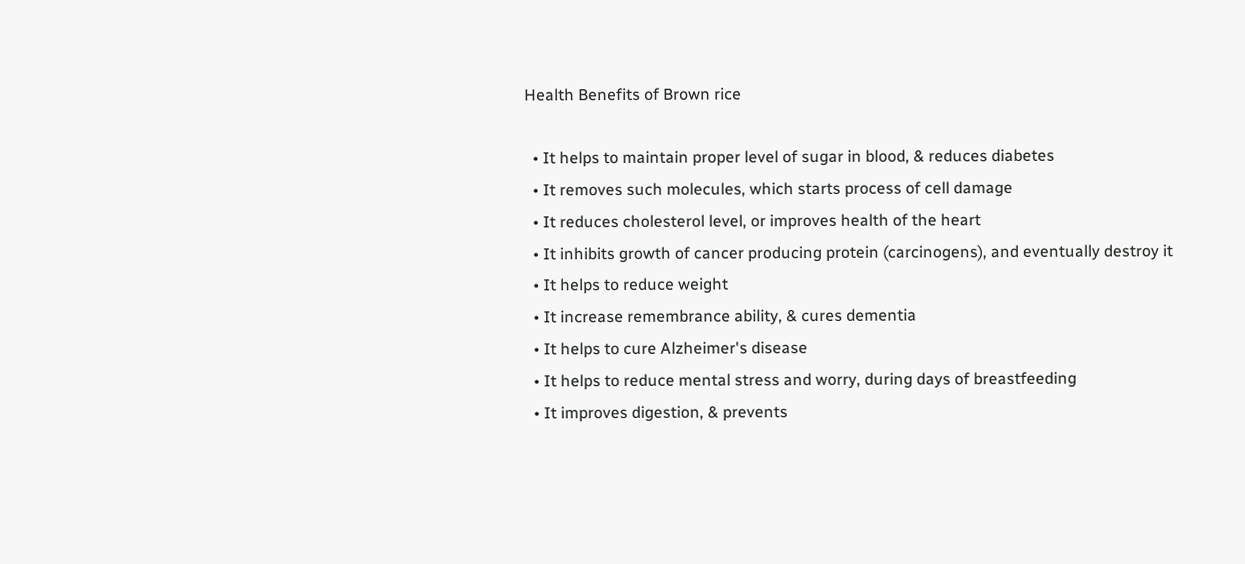Health Benefits of Brown rice

  • It helps to maintain proper level of sugar in blood, & reduces diabetes
  • It removes such molecules, which starts process of cell damage
  • It reduces cholesterol level, or improves health of the heart
  • It inhibits growth of cancer producing protein (carcinogens), and eventually destroy it
  • It helps to reduce weight
  • It increase remembrance ability, & cures dementia
  • It helps to cure Alzheimer's disease
  • It helps to reduce mental stress and worry, during days of breastfeeding
  • It improves digestion, & prevents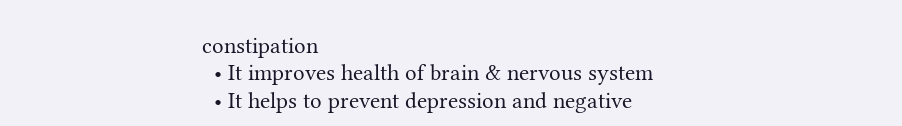constipation
  • It improves health of brain & nervous system
  • It helps to prevent depression and negative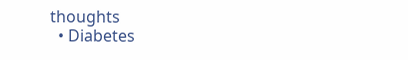thoughts
  • Diabetes